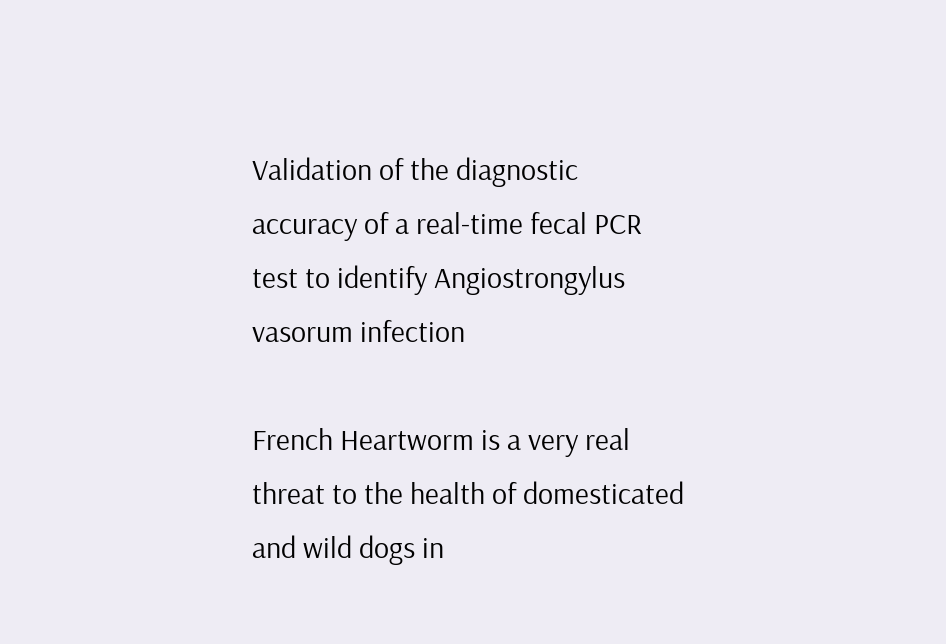Validation of the diagnostic accuracy of a real-time fecal PCR test to identify Angiostrongylus vasorum infection

French Heartworm is a very real threat to the health of domesticated and wild dogs in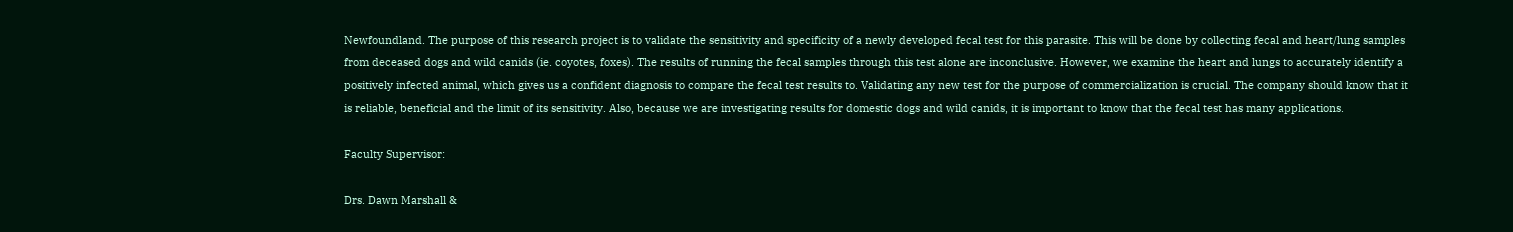Newfoundland. The purpose of this research project is to validate the sensitivity and specificity of a newly developed fecal test for this parasite. This will be done by collecting fecal and heart/lung samples from deceased dogs and wild canids (ie. coyotes, foxes). The results of running the fecal samples through this test alone are inconclusive. However, we examine the heart and lungs to accurately identify a positively infected animal, which gives us a confident diagnosis to compare the fecal test results to. Validating any new test for the purpose of commercialization is crucial. The company should know that it is reliable, beneficial and the limit of its sensitivity. Also, because we are investigating results for domestic dogs and wild canids, it is important to know that the fecal test has many applications.

Faculty Supervisor:

Drs. Dawn Marshall &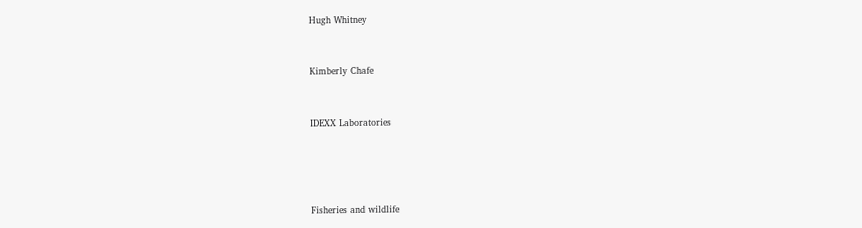Hugh Whitney


Kimberly Chafe


IDEXX Laboratories




Fisheries and wildlife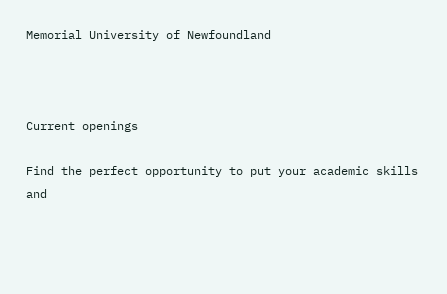Memorial University of Newfoundland



Current openings

Find the perfect opportunity to put your academic skills and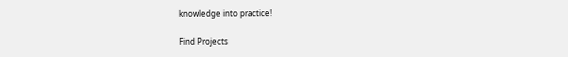knowledge into practice!

Find Projects